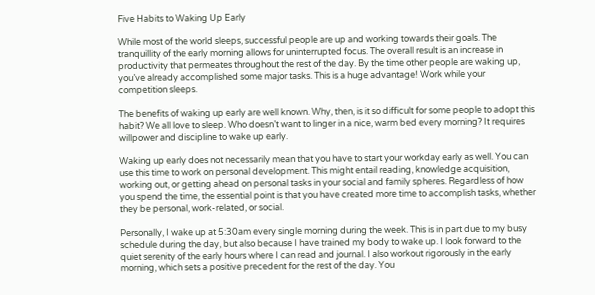Five Habits to Waking Up Early

While most of the world sleeps, successful people are up and working towards their goals. The tranquillity of the early morning allows for uninterrupted focus. The overall result is an increase in productivity that permeates throughout the rest of the day. By the time other people are waking up, you’ve already accomplished some major tasks. This is a huge advantage! Work while your competition sleeps.

The benefits of waking up early are well known. Why, then, is it so difficult for some people to adopt this habit? We all love to sleep. Who doesn’t want to linger in a nice, warm bed every morning? It requires willpower and discipline to wake up early.

Waking up early does not necessarily mean that you have to start your workday early as well. You can use this time to work on personal development. This might entail reading, knowledge acquisition, working out, or getting ahead on personal tasks in your social and family spheres. Regardless of how you spend the time, the essential point is that you have created more time to accomplish tasks, whether they be personal, work-related, or social.

Personally, I wake up at 5:30am every single morning during the week. This is in part due to my busy schedule during the day, but also because I have trained my body to wake up. I look forward to the quiet serenity of the early hours where I can read and journal. I also workout rigorously in the early morning, which sets a positive precedent for the rest of the day. You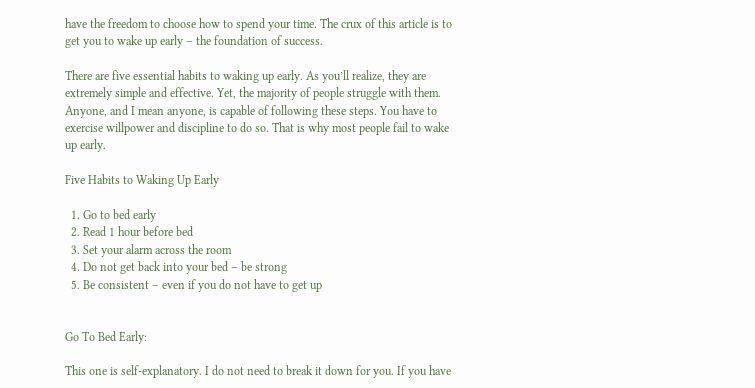have the freedom to choose how to spend your time. The crux of this article is to get you to wake up early – the foundation of success.

There are five essential habits to waking up early. As you’ll realize, they are extremely simple and effective. Yet, the majority of people struggle with them. Anyone, and I mean anyone, is capable of following these steps. You have to exercise willpower and discipline to do so. That is why most people fail to wake up early.

Five Habits to Waking Up Early

  1. Go to bed early
  2. Read 1 hour before bed
  3. Set your alarm across the room
  4. Do not get back into your bed – be strong
  5. Be consistent – even if you do not have to get up


Go To Bed Early:

This one is self-explanatory. I do not need to break it down for you. If you have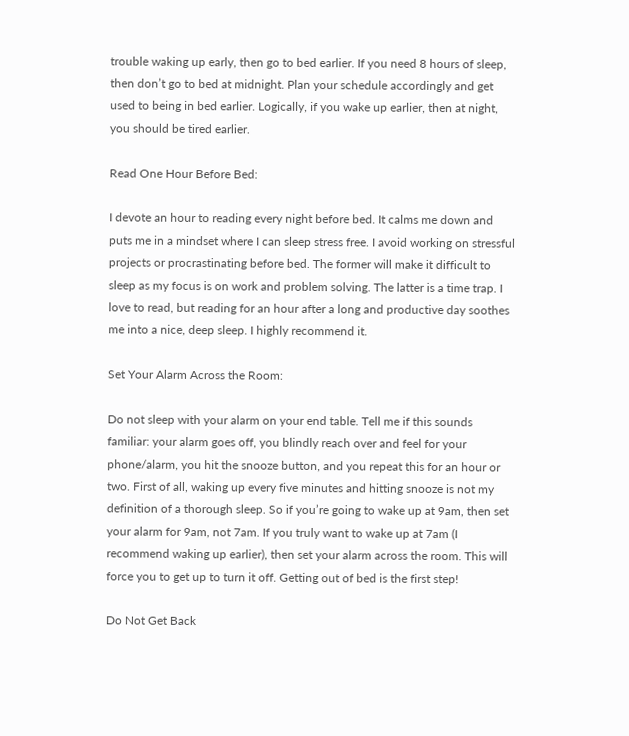trouble waking up early, then go to bed earlier. If you need 8 hours of sleep, then don’t go to bed at midnight. Plan your schedule accordingly and get used to being in bed earlier. Logically, if you wake up earlier, then at night, you should be tired earlier.

Read One Hour Before Bed:

I devote an hour to reading every night before bed. It calms me down and puts me in a mindset where I can sleep stress free. I avoid working on stressful projects or procrastinating before bed. The former will make it difficult to sleep as my focus is on work and problem solving. The latter is a time trap. I love to read, but reading for an hour after a long and productive day soothes me into a nice, deep sleep. I highly recommend it.

Set Your Alarm Across the Room:

Do not sleep with your alarm on your end table. Tell me if this sounds familiar: your alarm goes off, you blindly reach over and feel for your phone/alarm, you hit the snooze button, and you repeat this for an hour or two. First of all, waking up every five minutes and hitting snooze is not my definition of a thorough sleep. So if you’re going to wake up at 9am, then set your alarm for 9am, not 7am. If you truly want to wake up at 7am (I recommend waking up earlier), then set your alarm across the room. This will force you to get up to turn it off. Getting out of bed is the first step!

Do Not Get Back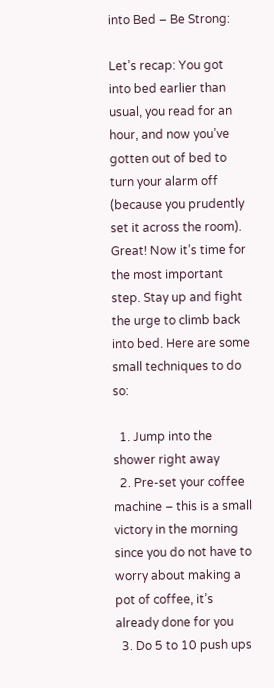into Bed – Be Strong:

Let’s recap: You got into bed earlier than usual, you read for an hour, and now you’ve gotten out of bed to turn your alarm off (because you prudently set it across the room). Great! Now it’s time for the most important step. Stay up and fight the urge to climb back into bed. Here are some small techniques to do so:

  1. Jump into the shower right away
  2. Pre-set your coffee machine – this is a small victory in the morning since you do not have to worry about making a pot of coffee, it’s already done for you
  3. Do 5 to 10 push ups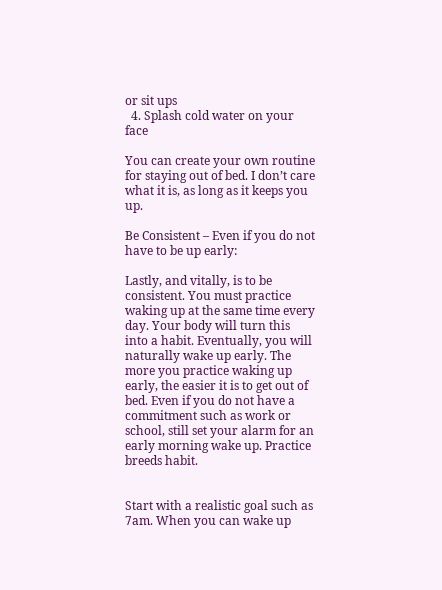or sit ups
  4. Splash cold water on your face

You can create your own routine for staying out of bed. I don’t care what it is, as long as it keeps you up.

Be Consistent – Even if you do not have to be up early:

Lastly, and vitally, is to be consistent. You must practice waking up at the same time every day. Your body will turn this into a habit. Eventually, you will naturally wake up early. The more you practice waking up early, the easier it is to get out of bed. Even if you do not have a commitment such as work or school, still set your alarm for an early morning wake up. Practice breeds habit.


Start with a realistic goal such as 7am. When you can wake up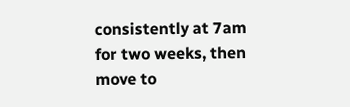consistently at 7am for two weeks, then move to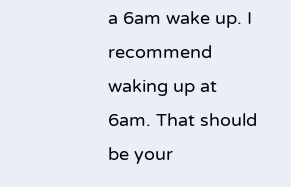a 6am wake up. I recommend waking up at 6am. That should be your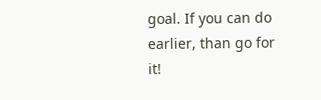goal. If you can do earlier, than go for it!